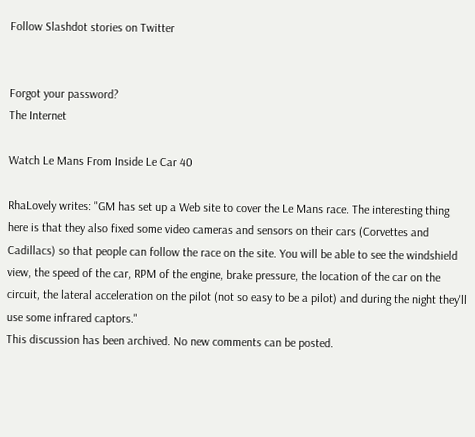Follow Slashdot stories on Twitter


Forgot your password?
The Internet

Watch Le Mans From Inside Le Car 40

RhaLovely writes: "GM has set up a Web site to cover the Le Mans race. The interesting thing here is that they also fixed some video cameras and sensors on their cars (Corvettes and Cadillacs) so that people can follow the race on the site. You will be able to see the windshield view, the speed of the car, RPM of the engine, brake pressure, the location of the car on the circuit, the lateral acceleration on the pilot (not so easy to be a pilot) and during the night they'll use some infrared captors."
This discussion has been archived. No new comments can be posted.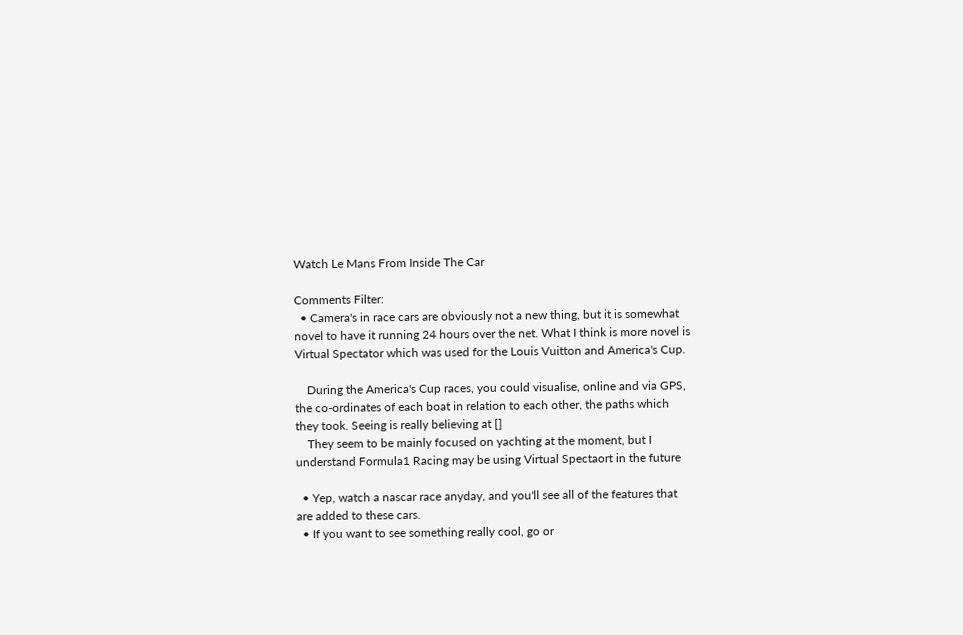Watch Le Mans From Inside The Car

Comments Filter:
  • Camera's in race cars are obviously not a new thing, but it is somewhat novel to have it running 24 hours over the net. What I think is more novel is Virtual Spectator which was used for the Louis Vuitton and America's Cup.

    During the America's Cup races, you could visualise, online and via GPS, the co-ordinates of each boat in relation to each other, the paths which they took. Seeing is really believing at []
    They seem to be mainly focused on yachting at the moment, but I understand Formula1 Racing may be using Virtual Spectaort in the future

  • Yep, watch a nascar race anyday, and you'll see all of the features that are added to these cars.
  • If you want to see something really cool, go or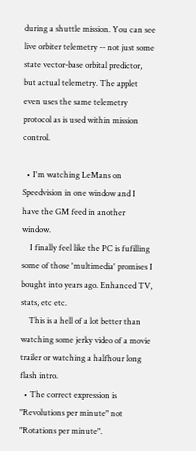during a shuttle mission. You can see live orbiter telemetry -- not just some state vector-base orbital predictor, but actual telemetry. The applet even uses the same telemetry protocol as is used within mission control.

  • I'm watching LeMans on Speedvision in one window and I have the GM feed in another window.
    I finally feel like the PC is fufilling some of those 'multimedia' promises I bought into years ago. Enhanced TV, stats, etc etc.
    This is a hell of a lot better than watching some jerky video of a movie trailer or watching a halfhour long flash intro.
  • The correct expression is "Revolutions per minute" not "Rotations per minute".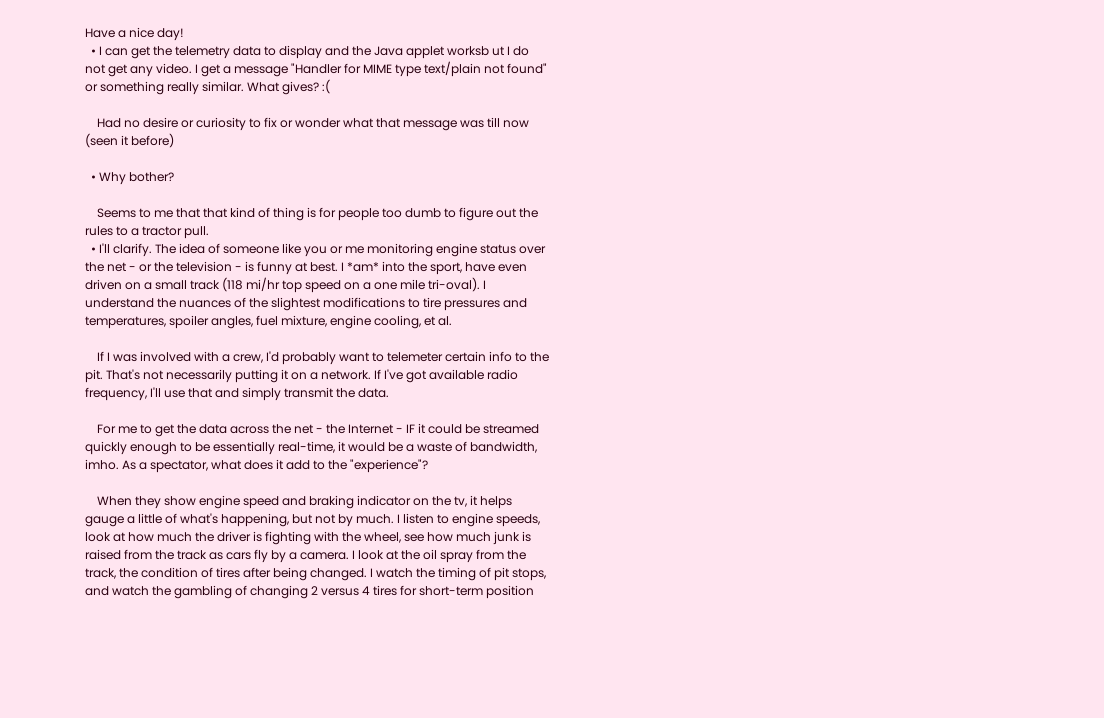Have a nice day!
  • I can get the telemetry data to display and the Java applet worksb ut I do not get any video. I get a message "Handler for MIME type text/plain not found" or something really similar. What gives? :(

    Had no desire or curiosity to fix or wonder what that message was till now (seen it before)

  • Why bother?

    Seems to me that that kind of thing is for people too dumb to figure out the rules to a tractor pull.
  • I'll clarify. The idea of someone like you or me monitoring engine status over the net - or the television - is funny at best. I *am* into the sport, have even driven on a small track (118 mi/hr top speed on a one mile tri-oval). I understand the nuances of the slightest modifications to tire pressures and temperatures, spoiler angles, fuel mixture, engine cooling, et al.

    If I was involved with a crew, I'd probably want to telemeter certain info to the pit. That's not necessarily putting it on a network. If I've got available radio frequency, I'll use that and simply transmit the data.

    For me to get the data across the net - the Internet - IF it could be streamed quickly enough to be essentially real-time, it would be a waste of bandwidth, imho. As a spectator, what does it add to the "experience"?

    When they show engine speed and braking indicator on the tv, it helps gauge a little of what's happening, but not by much. I listen to engine speeds, look at how much the driver is fighting with the wheel, see how much junk is raised from the track as cars fly by a camera. I look at the oil spray from the track, the condition of tires after being changed. I watch the timing of pit stops, and watch the gambling of changing 2 versus 4 tires for short-term position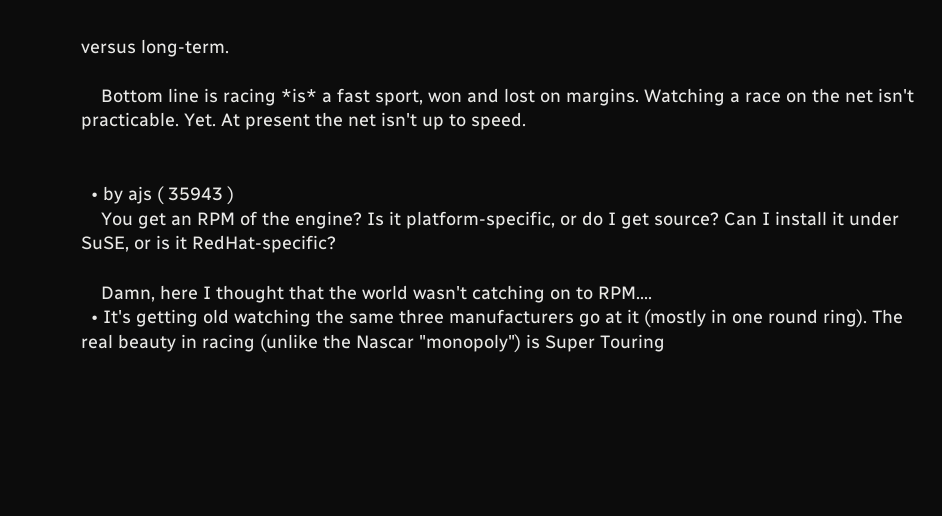versus long-term.

    Bottom line is racing *is* a fast sport, won and lost on margins. Watching a race on the net isn't practicable. Yet. At present the net isn't up to speed.


  • by ajs ( 35943 )
    You get an RPM of the engine? Is it platform-specific, or do I get source? Can I install it under SuSE, or is it RedHat-specific?

    Damn, here I thought that the world wasn't catching on to RPM....
  • It's getting old watching the same three manufacturers go at it (mostly in one round ring). The real beauty in racing (unlike the Nascar "monopoly") is Super Touring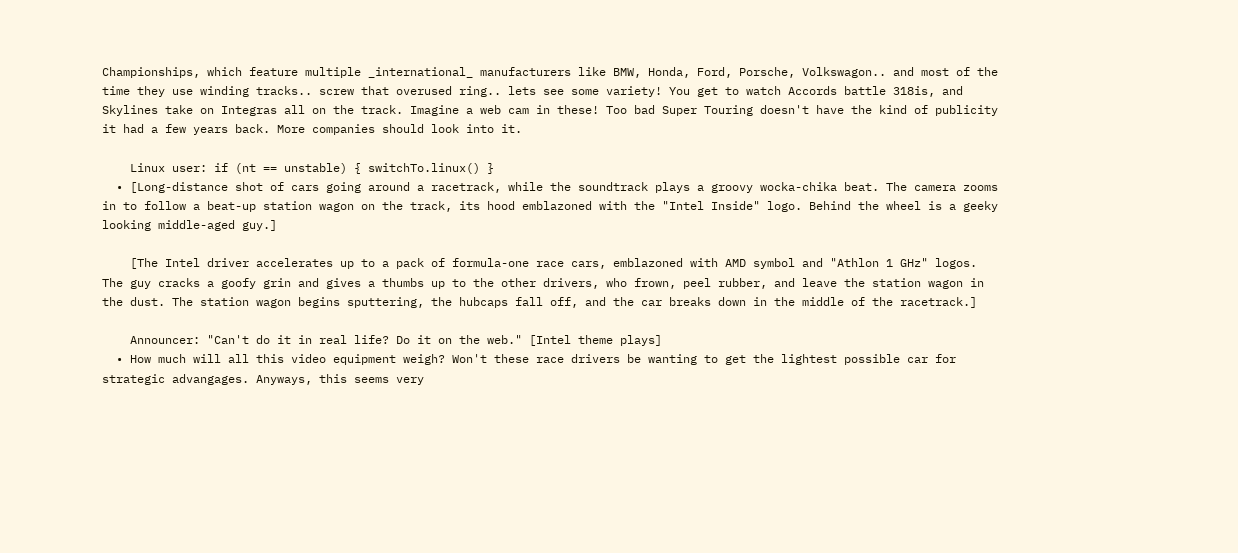Championships, which feature multiple _international_ manufacturers like BMW, Honda, Ford, Porsche, Volkswagon.. and most of the time they use winding tracks.. screw that overused ring.. lets see some variety! You get to watch Accords battle 318is, and Skylines take on Integras all on the track. Imagine a web cam in these! Too bad Super Touring doesn't have the kind of publicity it had a few years back. More companies should look into it.

    Linux user: if (nt == unstable) { switchTo.linux() }
  • [Long-distance shot of cars going around a racetrack, while the soundtrack plays a groovy wocka-chika beat. The camera zooms in to follow a beat-up station wagon on the track, its hood emblazoned with the "Intel Inside" logo. Behind the wheel is a geeky looking middle-aged guy.]

    [The Intel driver accelerates up to a pack of formula-one race cars, emblazoned with AMD symbol and "Athlon 1 GHz" logos. The guy cracks a goofy grin and gives a thumbs up to the other drivers, who frown, peel rubber, and leave the station wagon in the dust. The station wagon begins sputtering, the hubcaps fall off, and the car breaks down in the middle of the racetrack.]

    Announcer: "Can't do it in real life? Do it on the web." [Intel theme plays]
  • How much will all this video equipment weigh? Won't these race drivers be wanting to get the lightest possible car for strategic advangages. Anyways, this seems very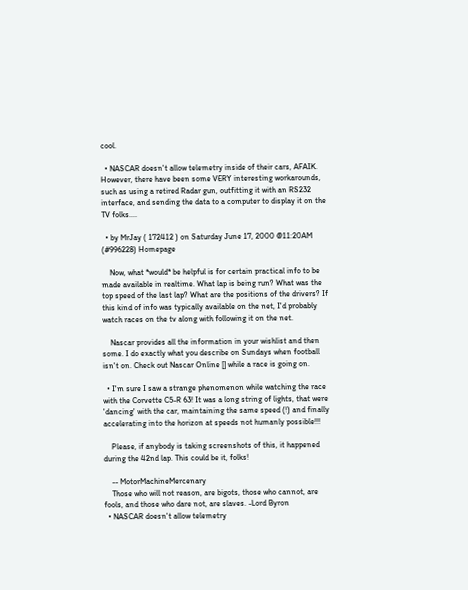cool.

  • NASCAR doesn't allow telemetry inside of their cars, AFAIK. However, there have been some VERY interesting workarounds, such as using a retired Radar gun, outfitting it with an RS232 interface, and sending the data to a computer to display it on the TV folks....

  • by MrJay ( 172412 ) on Saturday June 17, 2000 @11:20AM (#996228) Homepage

    Now, what *would* be helpful is for certain practical info to be made available in realtime. What lap is being run? What was the top speed of the last lap? What are the positions of the drivers? If this kind of info was typically available on the net, I'd probably watch races on the tv along with following it on the net.

    Nascar provides all the information in your wishlist and then some. I do exactly what you describe on Sundays when football isn't on. Check out Nascar Online [] while a race is going on.

  • I'm sure I saw a strange phenomenon while watching the race with the Corvette C5-R 63! It was a long string of lights, that were 'dancing' with the car, maintaining the same speed (!) and finally accelerating into the horizon at speeds not humanly possible!!!

    Please, if anybody is taking screenshots of this, it happened during the 42nd lap. This could be it, folks!

    -- MotorMachineMercenary
    Those who will not reason, are bigots, those who cannot, are fools, and those who dare not, are slaves. -Lord Byron
  • NASCAR doesn't allow telemetry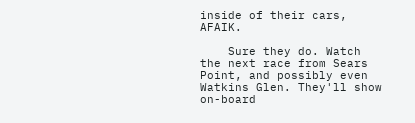inside of their cars, AFAIK.

    Sure they do. Watch the next race from Sears Point, and possibly even Watkins Glen. They'll show on-board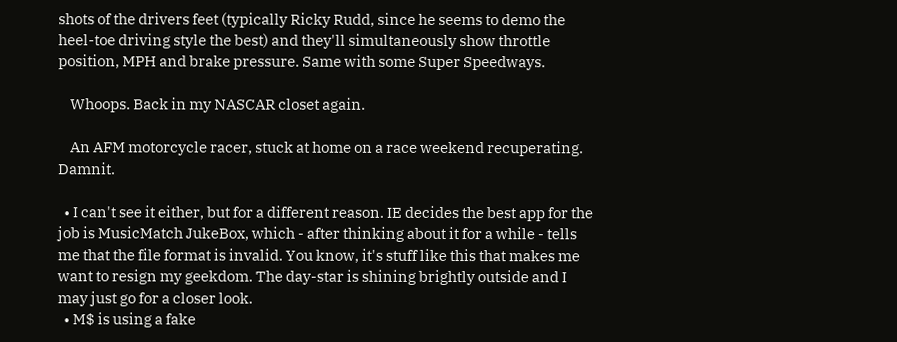shots of the drivers feet (typically Ricky Rudd, since he seems to demo the heel-toe driving style the best) and they'll simultaneously show throttle position, MPH and brake pressure. Same with some Super Speedways.

    Whoops. Back in my NASCAR closet again.

    An AFM motorcycle racer, stuck at home on a race weekend recuperating. Damnit.

  • I can't see it either, but for a different reason. IE decides the best app for the job is MusicMatch JukeBox, which - after thinking about it for a while - tells me that the file format is invalid. You know, it's stuff like this that makes me want to resign my geekdom. The day-star is shining brightly outside and I may just go for a closer look.
  • M$ is using a fake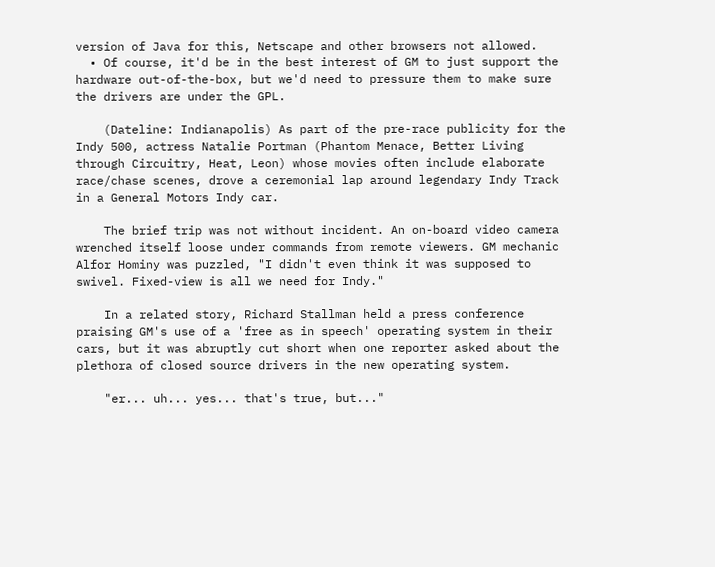version of Java for this, Netscape and other browsers not allowed.
  • Of course, it'd be in the best interest of GM to just support the hardware out-of-the-box, but we'd need to pressure them to make sure the drivers are under the GPL.

    (Dateline: Indianapolis) As part of the pre-race publicity for the Indy 500, actress Natalie Portman (Phantom Menace, Better Living through Circuitry, Heat, Leon) whose movies often include elaborate race/chase scenes, drove a ceremonial lap around legendary Indy Track in a General Motors Indy car.

    The brief trip was not without incident. An on-board video camera wrenched itself loose under commands from remote viewers. GM mechanic Alfor Hominy was puzzled, "I didn't even think it was supposed to swivel. Fixed-view is all we need for Indy."

    In a related story, Richard Stallman held a press conference praising GM's use of a 'free as in speech' operating system in their cars, but it was abruptly cut short when one reporter asked about the plethora of closed source drivers in the new operating system.

    "er... uh... yes... that's true, but..."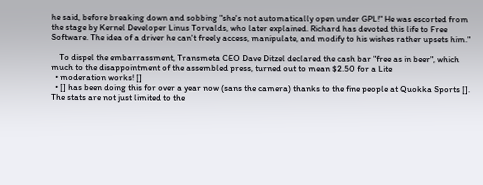he said, before breaking down and sobbing "she's not automatically open under GPL!" He was escorted from the stage by Kernel Developer Linus Torvalds, who later explained. Richard has devoted this life to Free Software. The idea of a driver he can't freely access, manipulate, and modify to his wishes rather upsets him."

    To dispel the embarrassment, Transmeta CEO Dave Ditzel declared the cash bar "free as in beer", which much to the disappointment of the assembled press, turned out to mean $2.50 for a Lite
  • moderation works! []
  • [] has been doing this for over a year now (sans the camera) thanks to the fine people at Quokka Sports []. The stats are not just limited to the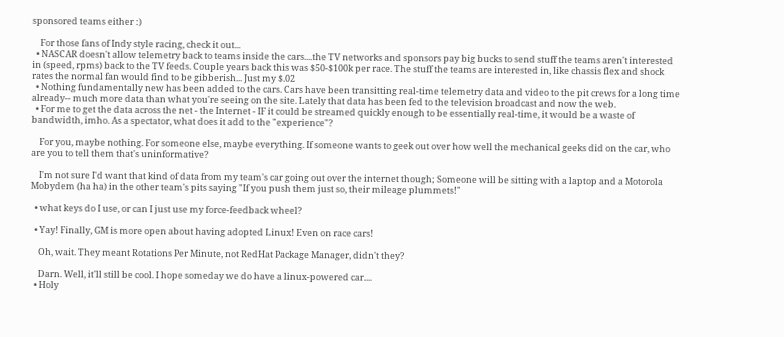sponsored teams either :)

    For those fans of Indy style racing, check it out...
  • NASCAR doesn't allow telemetry back to teams inside the cars....the TV networks and sponsors pay big bucks to send stuff the teams aren't interested in (speed, rpms) back to the TV feeds. Couple years back this was $50-$100k per race. The stuff the teams are interested in, like chassis flex and shock rates the normal fan would find to be gibberish... Just my $.02
  • Nothing fundamentally new has been added to the cars. Cars have been transitting real-time telemetry data and video to the pit crews for a long time already-- much more data than what you're seeing on the site. Lately that data has been fed to the television broadcast and now the web.
  • For me to get the data across the net - the Internet - IF it could be streamed quickly enough to be essentially real-time, it would be a waste of bandwidth, imho. As a spectator, what does it add to the "experience"?

    For you, maybe nothing. For someone else, maybe everything. If someone wants to geek out over how well the mechanical geeks did on the car, who are you to tell them that's uninformative?

    I'm not sure I'd want that kind of data from my team's car going out over the internet though; Someone will be sitting with a laptop and a Motorola Mobydem (ha ha) in the other team's pits saying "If you push them just so, their mileage plummets!"

  • what keys do I use, or can I just use my force-feedback wheel?

  • Yay! Finally, GM is more open about having adopted Linux! Even on race cars!

    Oh, wait. They meant Rotations Per Minute, not RedHat Package Manager, didn't they?

    Darn. Well, it'll still be cool. I hope someday we do have a linux-powered car....
  • Holy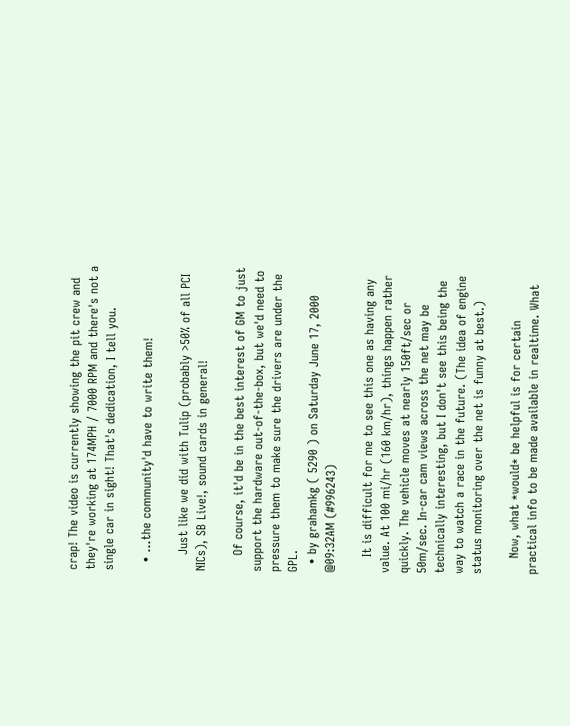crap! The video is currently showing the pit crew and they're working at 174MPH / 7000 RPM and there's not a single car in sight! That's dedication, I tell you.

  • ...the community'd have to write them!

    Just like we did with Tulip (probably >50% of all PCI NICs), SB Live!, sound cards in general!

    Of course, it'd be in the best interest of GM to just support the hardware out-of-the-box, but we'd need to pressure them to make sure the drivers are under the GPL.
  • by grahamkg ( 5290 ) on Saturday June 17, 2000 @09:32AM (#996243)

    It is difficult for me to see this one as having any value. At 100 mi/hr (160 km/hr), things happen rather quickly. The vehicle moves at nearly 150ft/sec or 50m/sec. In-car cam views across the net may be technically interesting, but I don't see this being the way to watch a race in the future. (The idea of engine status monitoring over the net is funny at best.)

    Now, what *would* be helpful is for certain practical info to be made available in realtime. What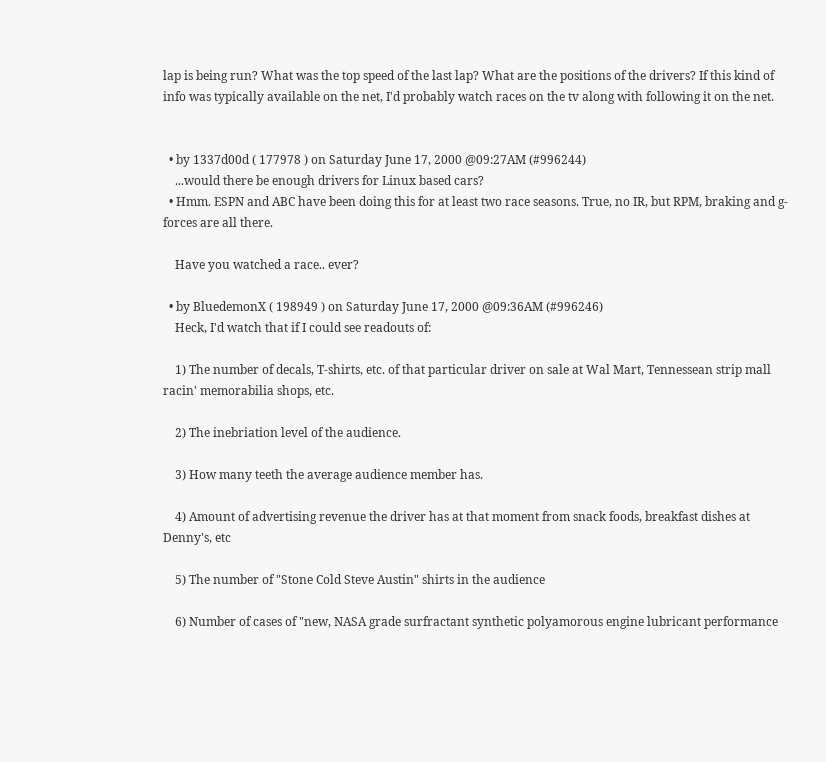lap is being run? What was the top speed of the last lap? What are the positions of the drivers? If this kind of info was typically available on the net, I'd probably watch races on the tv along with following it on the net.


  • by 1337d00d ( 177978 ) on Saturday June 17, 2000 @09:27AM (#996244)
    ...would there be enough drivers for Linux based cars?
  • Hmm. ESPN and ABC have been doing this for at least two race seasons. True, no IR, but RPM, braking and g-forces are all there.

    Have you watched a race.. ever?

  • by BluedemonX ( 198949 ) on Saturday June 17, 2000 @09:36AM (#996246)
    Heck, I'd watch that if I could see readouts of:

    1) The number of decals, T-shirts, etc. of that particular driver on sale at Wal Mart, Tennessean strip mall racin' memorabilia shops, etc.

    2) The inebriation level of the audience.

    3) How many teeth the average audience member has.

    4) Amount of advertising revenue the driver has at that moment from snack foods, breakfast dishes at Denny's, etc

    5) The number of "Stone Cold Steve Austin" shirts in the audience

    6) Number of cases of "new, NASA grade surfractant synthetic polyamorous engine lubricant performance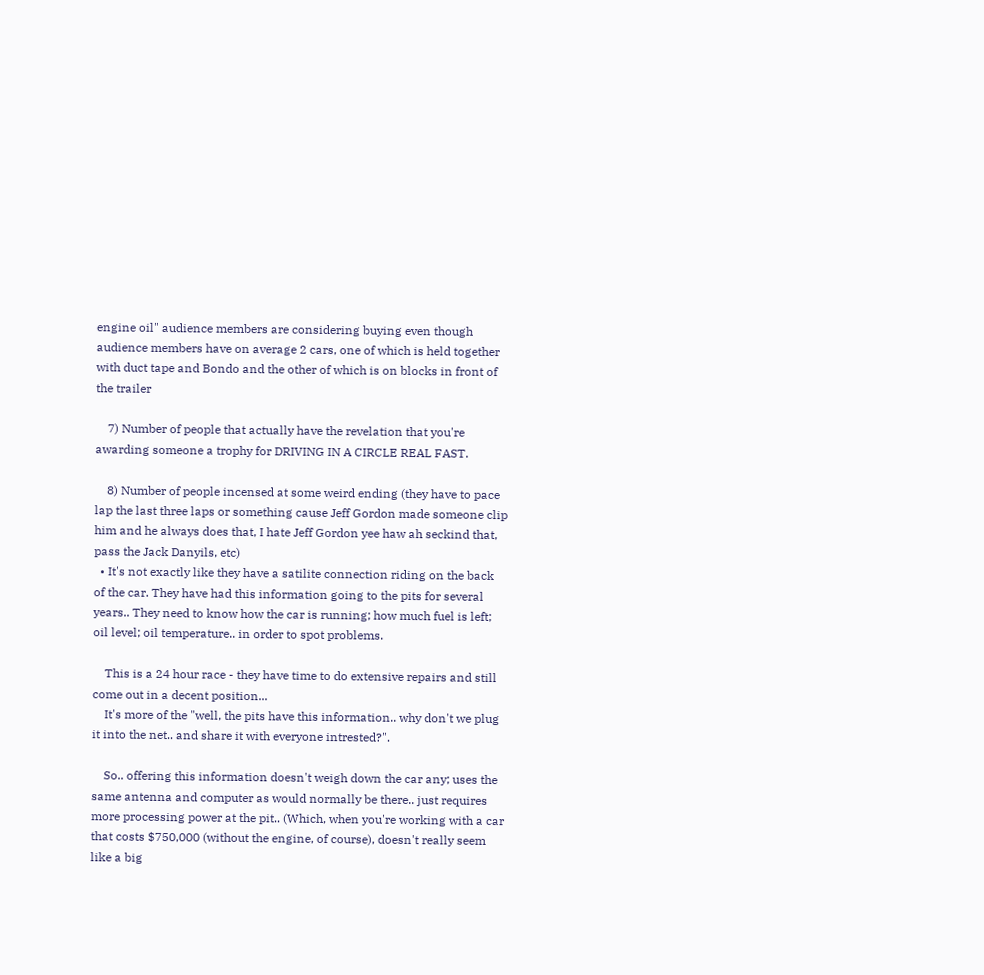engine oil" audience members are considering buying even though audience members have on average 2 cars, one of which is held together with duct tape and Bondo and the other of which is on blocks in front of the trailer

    7) Number of people that actually have the revelation that you're awarding someone a trophy for DRIVING IN A CIRCLE REAL FAST.

    8) Number of people incensed at some weird ending (they have to pace lap the last three laps or something cause Jeff Gordon made someone clip him and he always does that, I hate Jeff Gordon yee haw ah seckind that, pass the Jack Danyils, etc)
  • It's not exactly like they have a satilite connection riding on the back of the car. They have had this information going to the pits for several years.. They need to know how the car is running; how much fuel is left; oil level; oil temperature.. in order to spot problems.

    This is a 24 hour race - they have time to do extensive repairs and still come out in a decent position...
    It's more of the "well, the pits have this information.. why don't we plug it into the net.. and share it with everyone intrested?".

    So.. offering this information doesn't weigh down the car any; uses the same antenna and computer as would normally be there.. just requires more processing power at the pit.. (Which, when you're working with a car that costs $750,000 (without the engine, of course), doesn't really seem like a big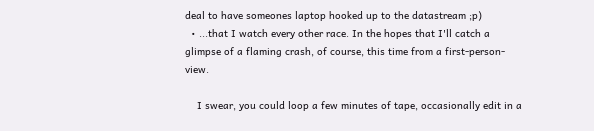deal to have someones laptop hooked up to the datastream ;p)
  • ...that I watch every other race. In the hopes that I'll catch a glimpse of a flaming crash, of course, this time from a first-person-view.

    I swear, you could loop a few minutes of tape, occasionally edit in a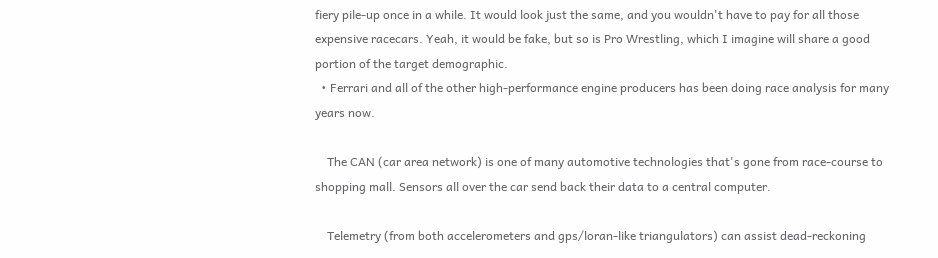fiery pile-up once in a while. It would look just the same, and you wouldn't have to pay for all those expensive racecars. Yeah, it would be fake, but so is Pro Wrestling, which I imagine will share a good portion of the target demographic.
  • Ferrari and all of the other high-performance engine producers has been doing race analysis for many years now.

    The CAN (car area network) is one of many automotive technologies that's gone from race-course to shopping mall. Sensors all over the car send back their data to a central computer.

    Telemetry (from both accelerometers and gps/loran-like triangulators) can assist dead-reckoning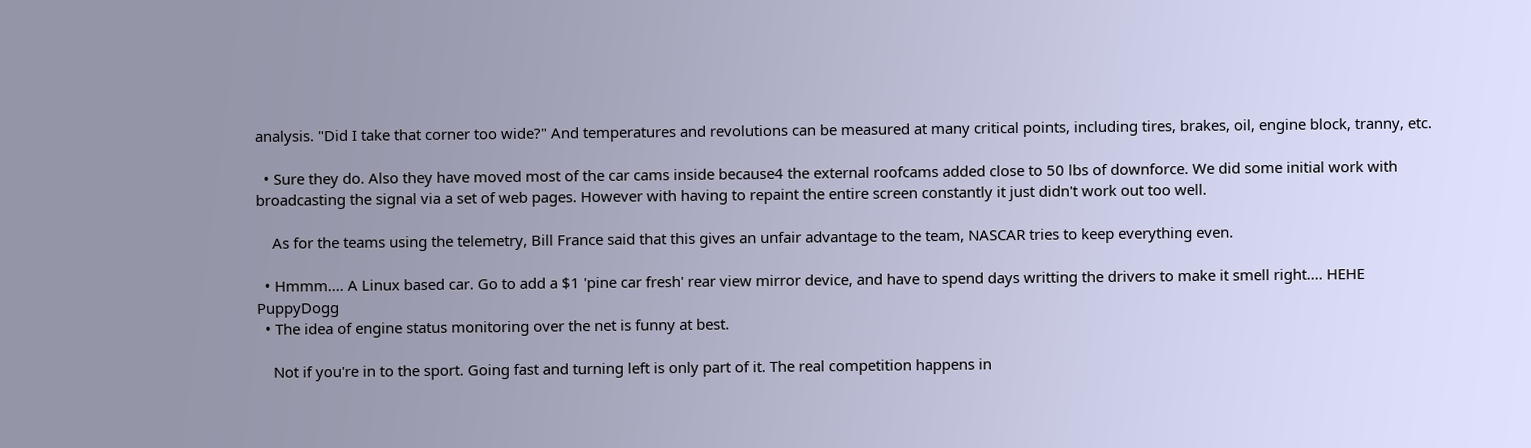analysis. "Did I take that corner too wide?" And temperatures and revolutions can be measured at many critical points, including tires, brakes, oil, engine block, tranny, etc.

  • Sure they do. Also they have moved most of the car cams inside because4 the external roofcams added close to 50 lbs of downforce. We did some initial work with broadcasting the signal via a set of web pages. However with having to repaint the entire screen constantly it just didn't work out too well.

    As for the teams using the telemetry, Bill France said that this gives an unfair advantage to the team, NASCAR tries to keep everything even.

  • Hmmm.... A Linux based car. Go to add a $1 'pine car fresh' rear view mirror device, and have to spend days writting the drivers to make it smell right.... HEHE PuppyDogg
  • The idea of engine status monitoring over the net is funny at best.

    Not if you're in to the sport. Going fast and turning left is only part of it. The real competition happens in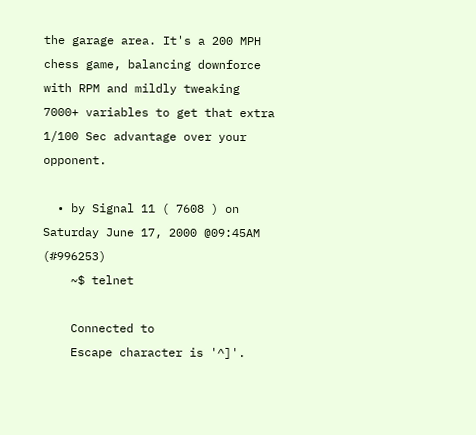the garage area. It's a 200 MPH chess game, balancing downforce with RPM and mildly tweaking 7000+ variables to get that extra 1/100 Sec advantage over your opponent.

  • by Signal 11 ( 7608 ) on Saturday June 17, 2000 @09:45AM (#996253)
    ~$ telnet

    Connected to
    Escape character is '^]'.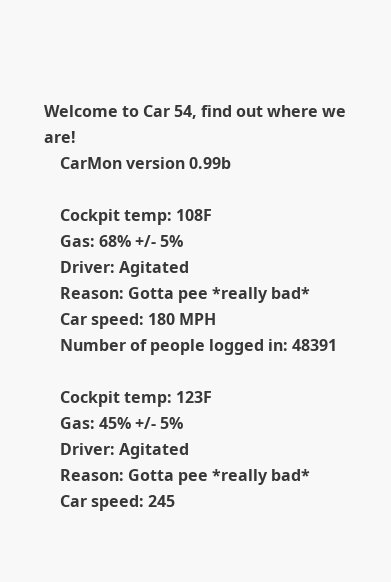Welcome to Car 54, find out where we are!
    CarMon version 0.99b

    Cockpit temp: 108F
    Gas: 68% +/- 5%
    Driver: Agitated
    Reason: Gotta pee *really bad*
    Car speed: 180 MPH
    Number of people logged in: 48391

    Cockpit temp: 123F
    Gas: 45% +/- 5%
    Driver: Agitated
    Reason: Gotta pee *really bad*
    Car speed: 245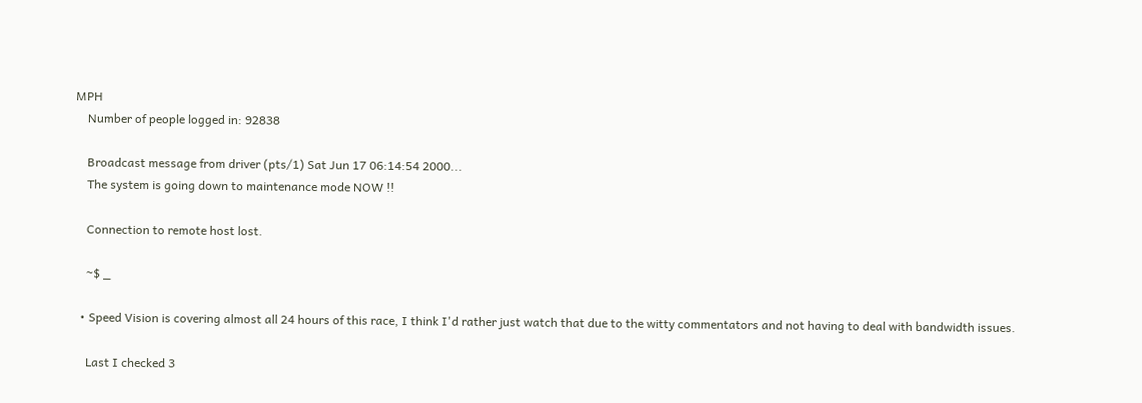MPH
    Number of people logged in: 92838

    Broadcast message from driver (pts/1) Sat Jun 17 06:14:54 2000...
    The system is going down to maintenance mode NOW !!

    Connection to remote host lost.

    ~$ _

  • Speed Vision is covering almost all 24 hours of this race, I think I'd rather just watch that due to the witty commentators and not having to deal with bandwidth issues.

    Last I checked 3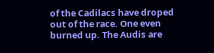of the Cadilacs have droped out of the race. One even burned up. The Audis are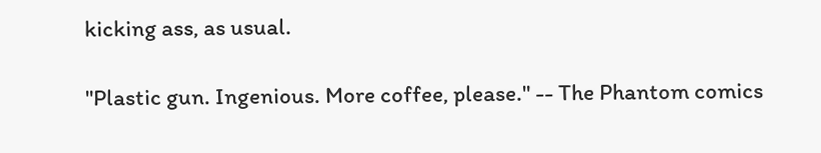kicking ass, as usual.

"Plastic gun. Ingenious. More coffee, please." -- The Phantom comics